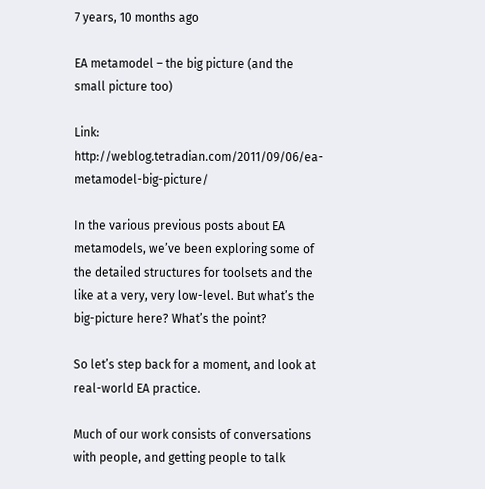7 years, 10 months ago

EA metamodel – the big picture (and the small picture too)

Link: http://weblog.tetradian.com/2011/09/06/ea-metamodel-big-picture/

In the various previous posts about EA metamodels, we’ve been exploring some of the detailed structures for toolsets and the like at a very, very low-level. But what’s the big-picture here? What’s the point?

So let’s step back for a moment, and look at real-world EA practice.

Much of our work consists of conversations with people, and getting people to talk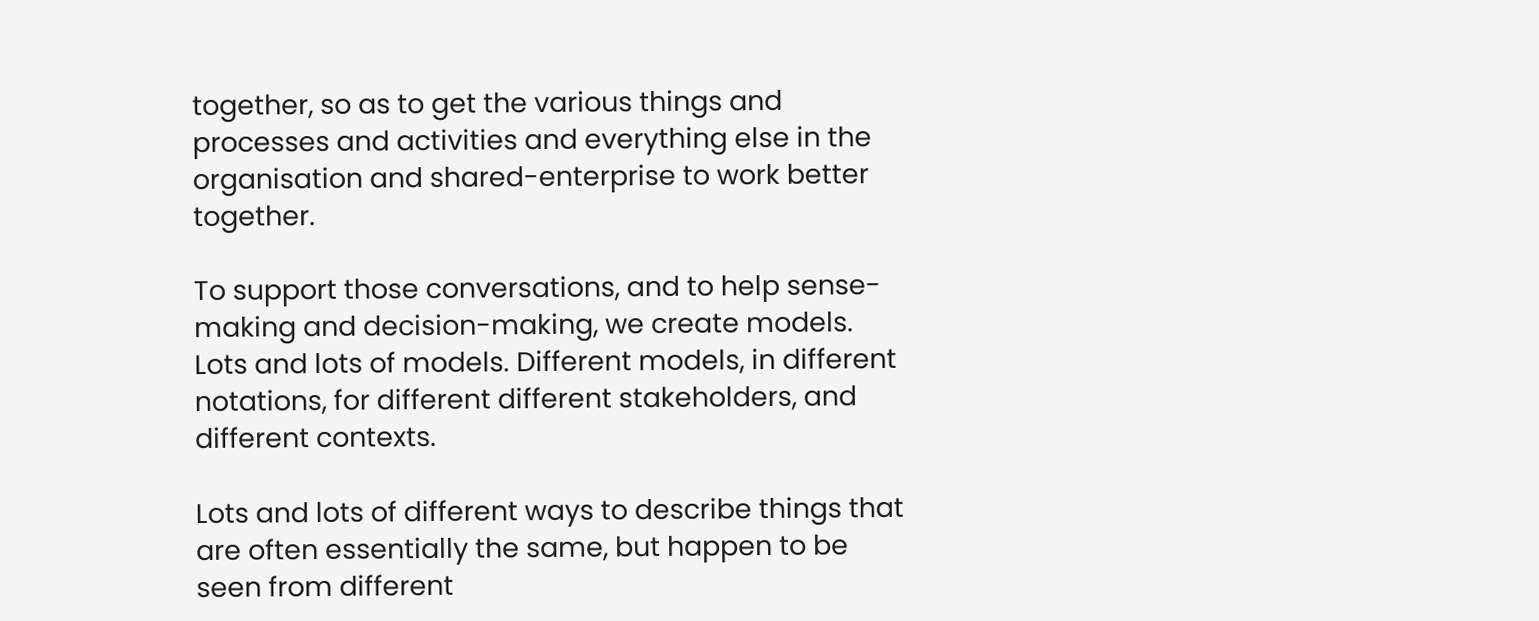together, so as to get the various things and processes and activities and everything else in the organisation and shared-enterprise to work better together.

To support those conversations, and to help sense-making and decision-making, we create models. Lots and lots of models. Different models, in different notations, for different different stakeholders, and different contexts.

Lots and lots of different ways to describe things that are often essentially the same, but happen to be seen from different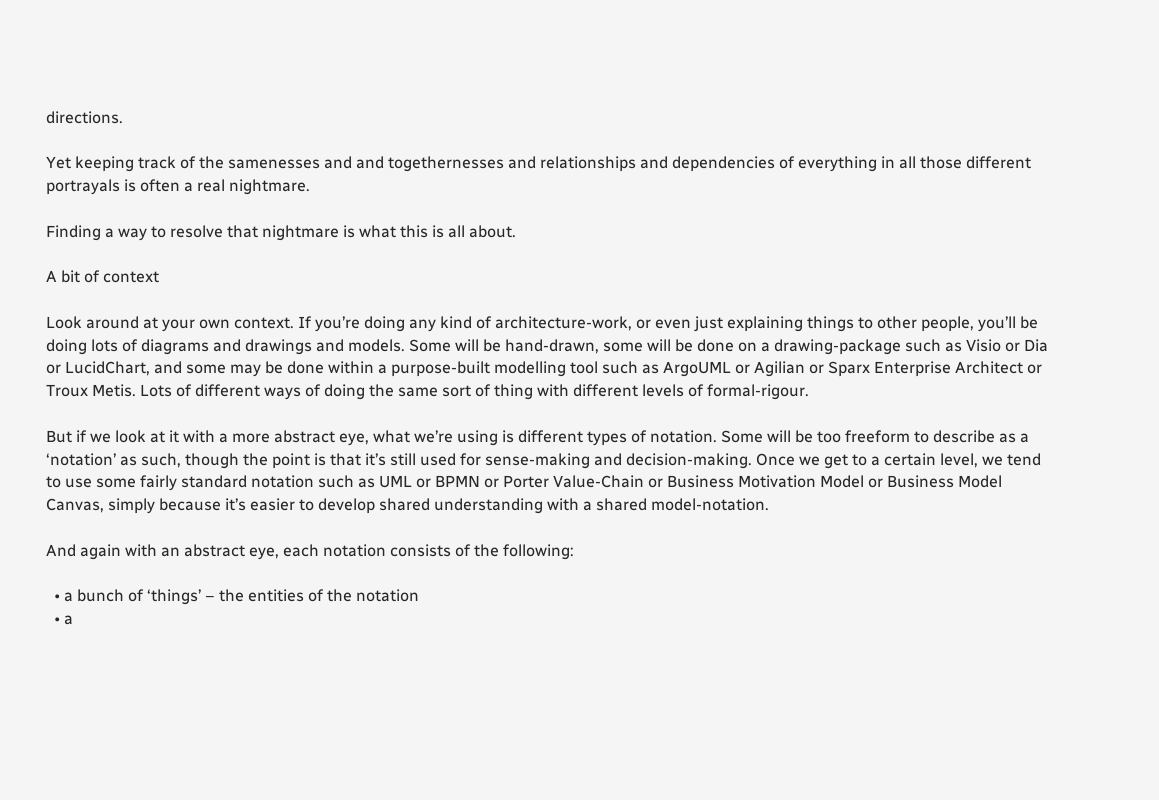directions.

Yet keeping track of the samenesses and and togethernesses and relationships and dependencies of everything in all those different portrayals is often a real nightmare.

Finding a way to resolve that nightmare is what this is all about.

A bit of context

Look around at your own context. If you’re doing any kind of architecture-work, or even just explaining things to other people, you’ll be doing lots of diagrams and drawings and models. Some will be hand-drawn, some will be done on a drawing-package such as Visio or Dia or LucidChart, and some may be done within a purpose-built modelling tool such as ArgoUML or Agilian or Sparx Enterprise Architect or Troux Metis. Lots of different ways of doing the same sort of thing with different levels of formal-rigour.

But if we look at it with a more abstract eye, what we’re using is different types of notation. Some will be too freeform to describe as a ‘notation’ as such, though the point is that it’s still used for sense-making and decision-making. Once we get to a certain level, we tend to use some fairly standard notation such as UML or BPMN or Porter Value-Chain or Business Motivation Model or Business Model Canvas, simply because it’s easier to develop shared understanding with a shared model-notation.

And again with an abstract eye, each notation consists of the following:

  • a bunch of ‘things’ – the entities of the notation
  • a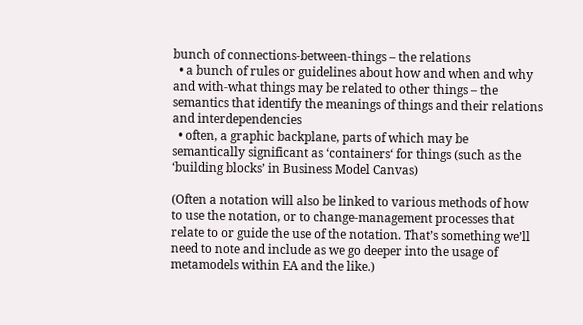bunch of connections-between-things – the relations
  • a bunch of rules or guidelines about how and when and why and with-what things may be related to other things – the semantics that identify the meanings of things and their relations and interdependencies
  • often, a graphic backplane, parts of which may be semantically significant as ‘containers‘ for things (such as the ‘building blocks’ in Business Model Canvas)

(Often a notation will also be linked to various methods of how to use the notation, or to change-management processes that relate to or guide the use of the notation. That’s something we’ll need to note and include as we go deeper into the usage of metamodels within EA and the like.)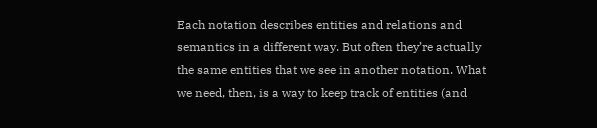Each notation describes entities and relations and semantics in a different way. But often they’re actually the same entities that we see in another notation. What we need, then, is a way to keep track of entities (and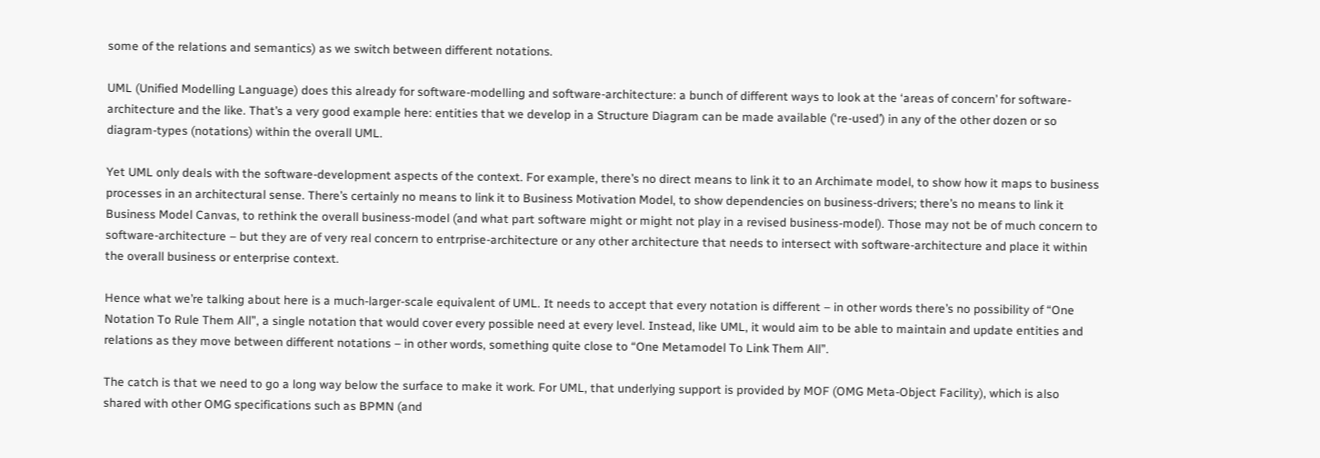some of the relations and semantics) as we switch between different notations.

UML (Unified Modelling Language) does this already for software-modelling and software-architecture: a bunch of different ways to look at the ‘areas of concern’ for software-architecture and the like. That’s a very good example here: entities that we develop in a Structure Diagram can be made available (‘re-used’) in any of the other dozen or so diagram-types (notations) within the overall UML.

Yet UML only deals with the software-development aspects of the context. For example, there’s no direct means to link it to an Archimate model, to show how it maps to business processes in an architectural sense. There’s certainly no means to link it to Business Motivation Model, to show dependencies on business-drivers; there’s no means to link it Business Model Canvas, to rethink the overall business-model (and what part software might or might not play in a revised business-model). Those may not be of much concern to software-architecture – but they are of very real concern to entrprise-architecture or any other architecture that needs to intersect with software-architecture and place it within the overall business or enterprise context.

Hence what we’re talking about here is a much-larger-scale equivalent of UML. It needs to accept that every notation is different – in other words there’s no possibility of “One Notation To Rule Them All”, a single notation that would cover every possible need at every level. Instead, like UML, it would aim to be able to maintain and update entities and relations as they move between different notations – in other words, something quite close to “One Metamodel To Link Them All”.

The catch is that we need to go a long way below the surface to make it work. For UML, that underlying support is provided by MOF (OMG Meta-Object Facility), which is also shared with other OMG specifications such as BPMN (and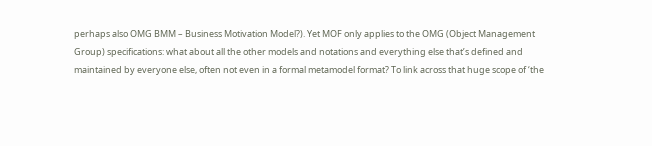perhaps also OMG BMM – Business Motivation Model?). Yet MOF only applies to the OMG (Object Management Group) specifications: what about all the other models and notations and everything else that’s defined and maintained by everyone else, often not even in a formal metamodel format? To link across that huge scope of ‘the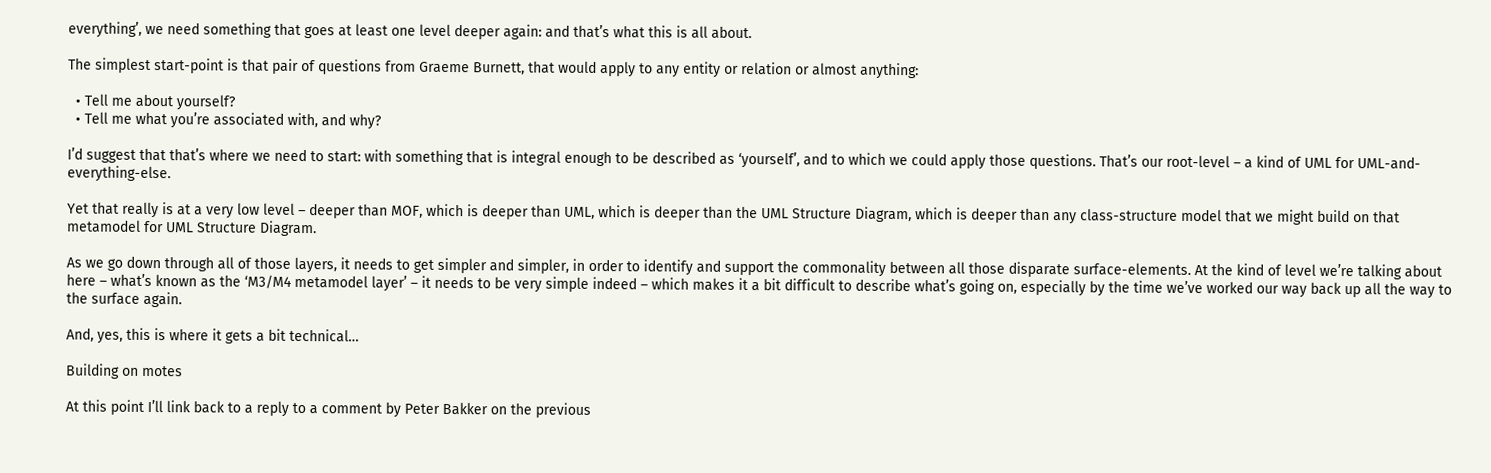everything’, we need something that goes at least one level deeper again: and that’s what this is all about.

The simplest start-point is that pair of questions from Graeme Burnett, that would apply to any entity or relation or almost anything:

  • Tell me about yourself?
  • Tell me what you’re associated with, and why?

I’d suggest that that’s where we need to start: with something that is integral enough to be described as ‘yourself’, and to which we could apply those questions. That’s our root-level – a kind of UML for UML-and-everything-else.

Yet that really is at a very low level – deeper than MOF, which is deeper than UML, which is deeper than the UML Structure Diagram, which is deeper than any class-structure model that we might build on that metamodel for UML Structure Diagram.

As we go down through all of those layers, it needs to get simpler and simpler, in order to identify and support the commonality between all those disparate surface-elements. At the kind of level we’re talking about here – what’s known as the ‘M3/M4 metamodel layer’ – it needs to be very simple indeed – which makes it a bit difficult to describe what’s going on, especially by the time we’ve worked our way back up all the way to the surface again.

And, yes, this is where it gets a bit technical…

Building on motes

At this point I’ll link back to a reply to a comment by Peter Bakker on the previous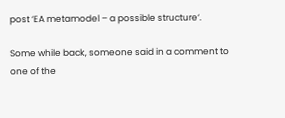post ‘EA metamodel – a possible structure‘.

Some while back, someone said in a comment to one of the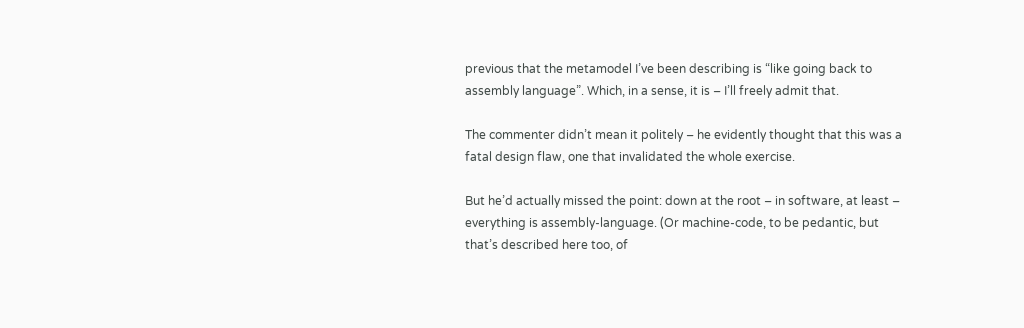previous that the metamodel I’ve been describing is “like going back to assembly language”. Which, in a sense, it is – I’ll freely admit that.

The commenter didn’t mean it politely – he evidently thought that this was a fatal design flaw, one that invalidated the whole exercise.

But he’d actually missed the point: down at the root – in software, at least – everything is assembly-language. (Or machine-code, to be pedantic, but that’s described here too, of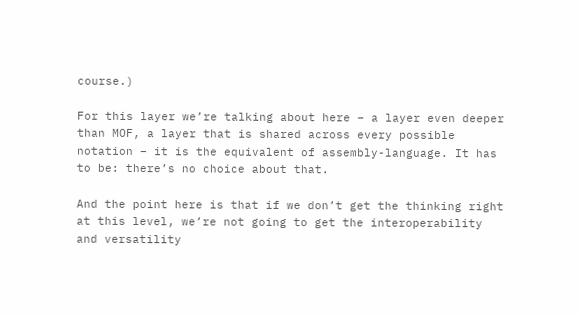course.)

For this layer we’re talking about here – a layer even deeper than MOF, a layer that is shared across every possible notation – it is the equivalent of assembly-language. It has to be: there’s no choice about that.

And the point here is that if we don’t get the thinking right at this level, we’re not going to get the interoperability and versatility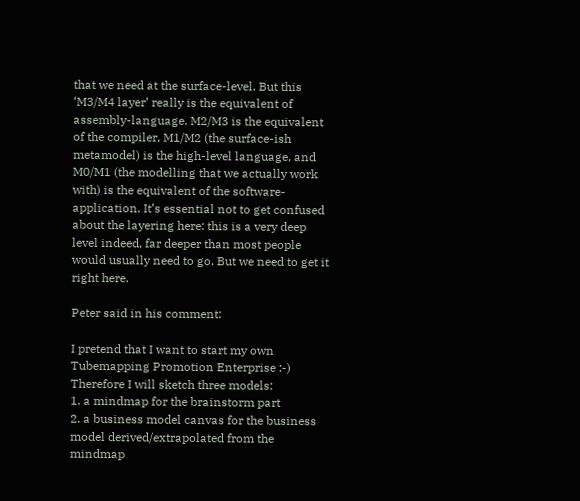that we need at the surface-level. But this ‘M3/M4 layer’ really is the equivalent of assembly-language. M2/M3 is the equivalent of the compiler, M1/M2 (the surface-ish metamodel) is the high-level language, and M0/M1 (the modelling that we actually work with) is the equivalent of the software-application. It’s essential not to get confused about the layering here: this is a very deep level indeed, far deeper than most people would usually need to go. But we need to get it right here.

Peter said in his comment:

I pretend that I want to start my own Tubemapping Promotion Enterprise :-)
Therefore I will sketch three models:
1. a mindmap for the brainstorm part
2. a business model canvas for the business model derived/extrapolated from the mindmap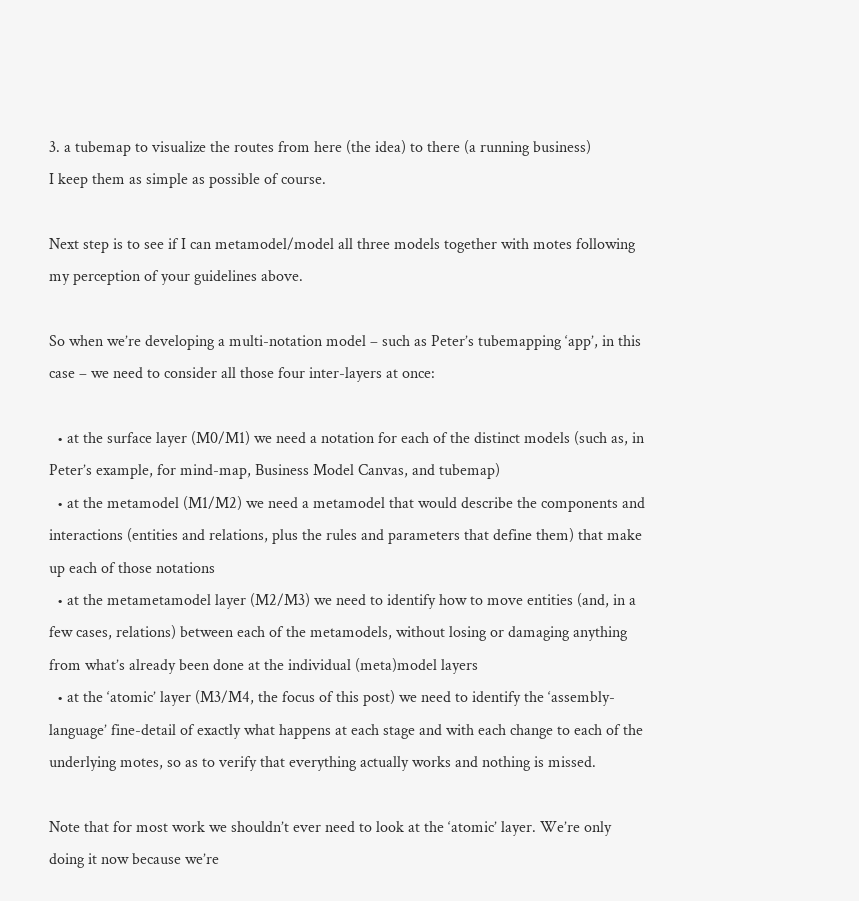3. a tubemap to visualize the routes from here (the idea) to there (a running business)
I keep them as simple as possible of course.

Next step is to see if I can metamodel/model all three models together with motes following my perception of your guidelines above.

So when we’re developing a multi-notation model – such as Peter’s tubemapping ‘app’, in this case – we need to consider all those four inter-layers at once:

  • at the surface layer (M0/M1) we need a notation for each of the distinct models (such as, in Peter’s example, for mind-map, Business Model Canvas, and tubemap)
  • at the metamodel (M1/M2) we need a metamodel that would describe the components and interactions (entities and relations, plus the rules and parameters that define them) that make up each of those notations
  • at the metametamodel layer (M2/M3) we need to identify how to move entities (and, in a few cases, relations) between each of the metamodels, without losing or damaging anything from what’s already been done at the individual (meta)model layers
  • at the ‘atomic’ layer (M3/M4, the focus of this post) we need to identify the ‘assembly-language’ fine-detail of exactly what happens at each stage and with each change to each of the underlying motes, so as to verify that everything actually works and nothing is missed.

Note that for most work we shouldn’t ever need to look at the ‘atomic’ layer. We’re only doing it now because we’re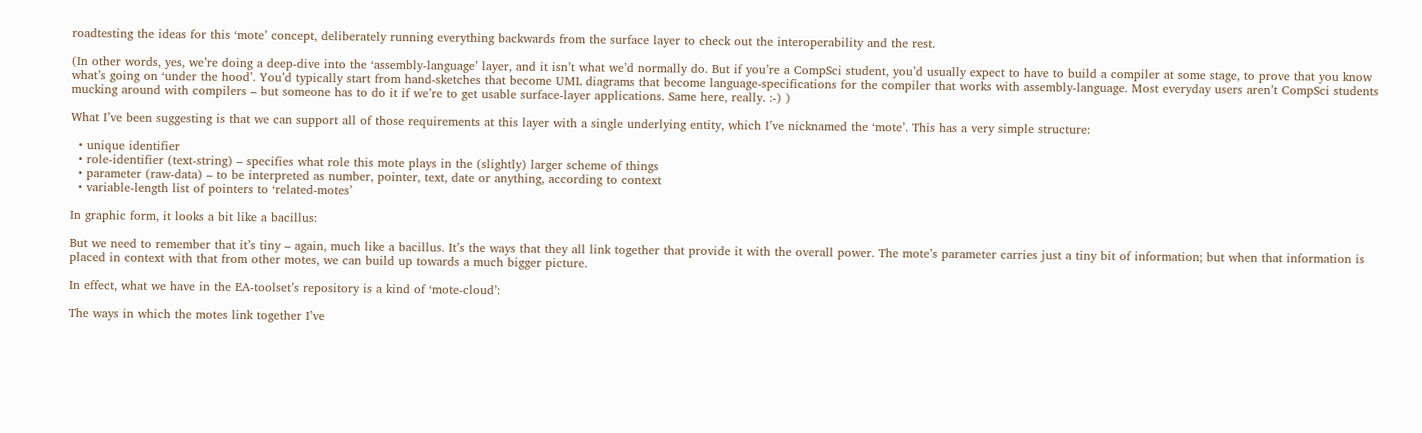roadtesting the ideas for this ‘mote’ concept, deliberately running everything backwards from the surface layer to check out the interoperability and the rest.

(In other words, yes, we’re doing a deep-dive into the ‘assembly-language’ layer, and it isn’t what we’d normally do. But if you’re a CompSci student, you’d usually expect to have to build a compiler at some stage, to prove that you know what’s going on ‘under the hood’. You’d typically start from hand-sketches that become UML diagrams that become language-specifications for the compiler that works with assembly-language. Most everyday users aren’t CompSci students mucking around with compilers – but someone has to do it if we’re to get usable surface-layer applications. Same here, really. :-) )

What I’ve been suggesting is that we can support all of those requirements at this layer with a single underlying entity, which I’ve nicknamed the ‘mote’. This has a very simple structure:

  • unique identifier
  • role-identifier (text-string) – specifies what role this mote plays in the (slightly) larger scheme of things
  • parameter (raw-data) – to be interpreted as number, pointer, text, date or anything, according to context
  • variable-length list of pointers to ‘related-motes’

In graphic form, it looks a bit like a bacillus:

But we need to remember that it’s tiny – again, much like a bacillus. It’s the ways that they all link together that provide it with the overall power. The mote’s parameter carries just a tiny bit of information; but when that information is placed in context with that from other motes, we can build up towards a much bigger picture.

In effect, what we have in the EA-toolset’s repository is a kind of ‘mote-cloud’:

The ways in which the motes link together I’ve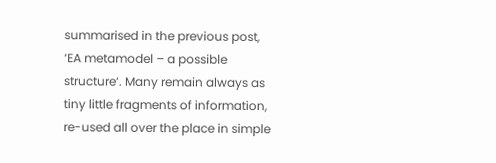summarised in the previous post, ‘EA metamodel – a possible structure‘. Many remain always as tiny little fragments of information, re-used all over the place in simple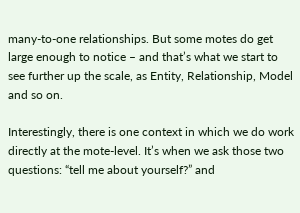many-to-one relationships. But some motes do get large enough to notice – and that’s what we start to see further up the scale, as Entity, Relationship, Model and so on.

Interestingly, there is one context in which we do work directly at the mote-level. It’s when we ask those two questions: “tell me about yourself?” and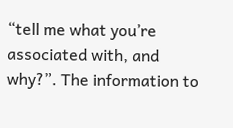“tell me what you’re associated with, and why?”. The information to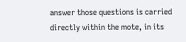answer those questions is carried directly within the mote, in its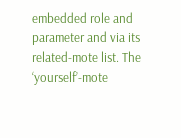embedded role and parameter and via its related-mote list. The ‘yourself’-mote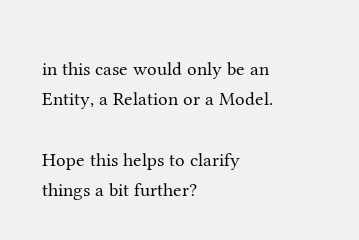in this case would only be an Entity, a Relation or a Model.

Hope this helps to clarify things a bit further?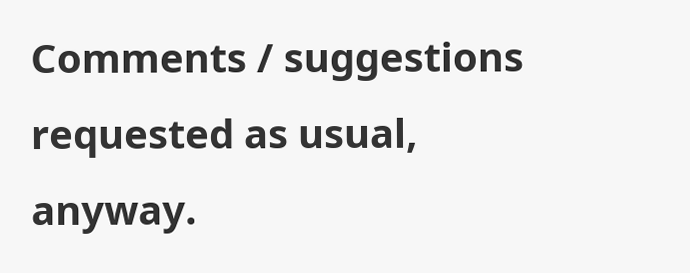Comments / suggestions requested as usual, anyway.